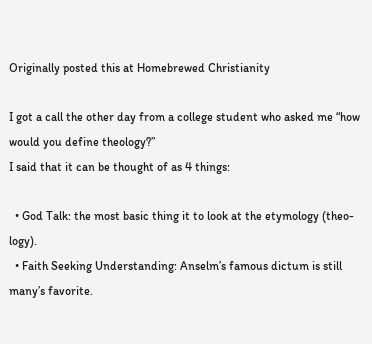Originally posted this at Homebrewed Christianity

I got a call the other day from a college student who asked me “how would you define theology?”
I said that it can be thought of as 4 things:

  • God Talk: the most basic thing it to look at the etymology (theo- logy).
  • Faith Seeking Understanding: Anselm’s famous dictum is still many’s favorite.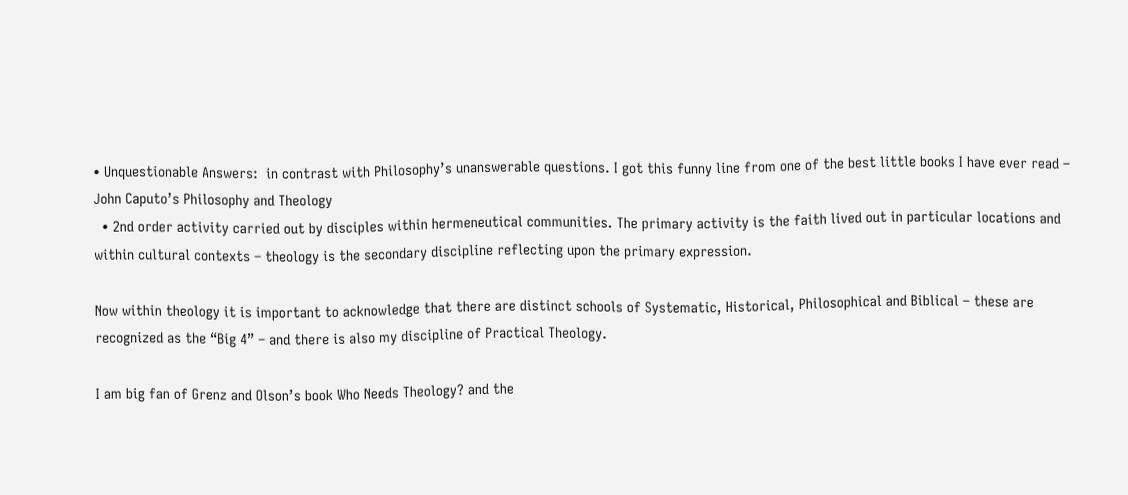• Unquestionable Answers:  in contrast with Philosophy’s unanswerable questions. I got this funny line from one of the best little books I have ever read – John Caputo’s Philosophy and Theology
  • 2nd order activity carried out by disciples within hermeneutical communities. The primary activity is the faith lived out in particular locations and within cultural contexts – theology is the secondary discipline reflecting upon the primary expression.

Now within theology it is important to acknowledge that there are distinct schools of Systematic, Historical, Philosophical and Biblical – these are recognized as the “Big 4” – and there is also my discipline of Practical Theology.

I am big fan of Grenz and Olson’s book Who Needs Theology? and the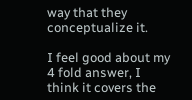way that they conceptualize it.

I feel good about my 4 fold answer, I think it covers the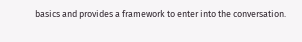basics and provides a framework to enter into the conversation.